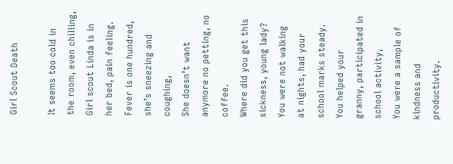Girl Scout Death

It seems too cold in the room, even chilling,
Girl scout Linda is in her bed, pain feeling.
Fever is one hundred, she’s sneezing and coughing,
She doesn’t want anymore no petting, no coffee.
Where did you get this sickness, young lady?
You were not walking at nights, had your school marks steady.
You helped your granny, participated in school activity,
You were a sample of kindness and productivity.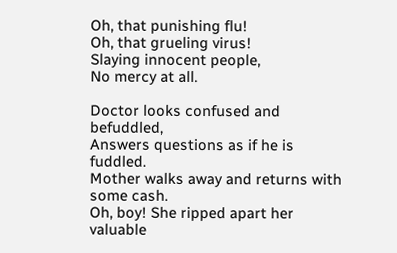Oh, that punishing flu!
Oh, that grueling virus!
Slaying innocent people,
No mercy at all.

Doctor looks confused and befuddled,
Answers questions as if he is fuddled.
Mother walks away and returns with some cash.
Oh, boy! She ripped apart her valuable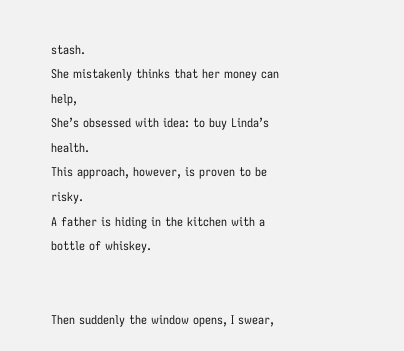stash.
She mistakenly thinks that her money can help,
She’s obsessed with idea: to buy Linda’s health.
This approach, however, is proven to be risky.
A father is hiding in the kitchen with a bottle of whiskey.


Then suddenly the window opens, I swear,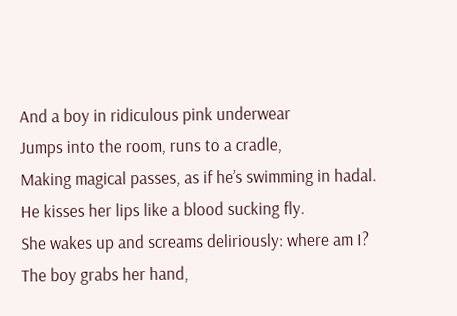And a boy in ridiculous pink underwear
Jumps into the room, runs to a cradle,
Making magical passes, as if he’s swimming in hadal.
He kisses her lips like a blood sucking fly.
She wakes up and screams deliriously: where am I?
The boy grabs her hand,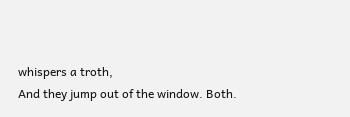whispers a troth,
And they jump out of the window. Both.